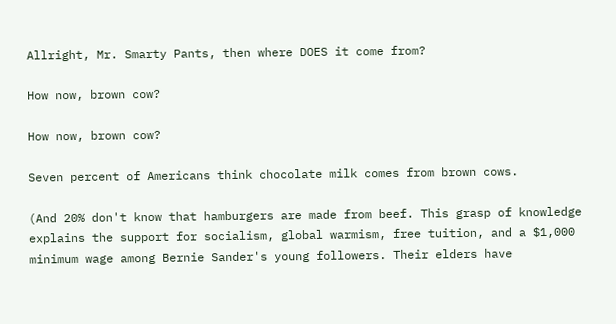Allright, Mr. Smarty Pants, then where DOES it come from?

How now, brown cow?

How now, brown cow?

Seven percent of Americans think chocolate milk comes from brown cows.

(And 20% don't know that hamburgers are made from beef. This grasp of knowledge explains the support for socialism, global warmism, free tuition, and a $1,000 minimum wage among Bernie Sander's young followers. Their elders have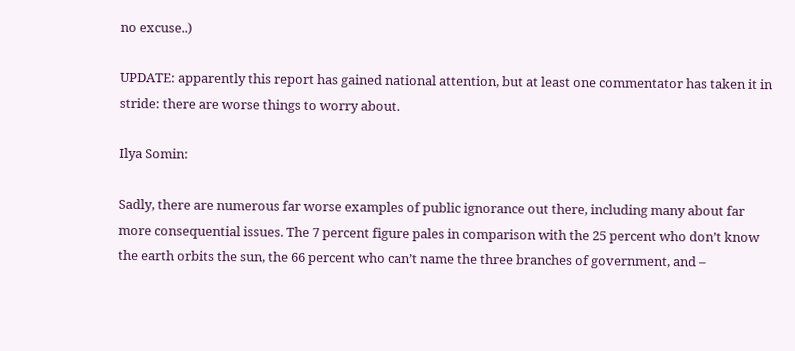no excuse..)

UPDATE: apparently this report has gained national attention, but at least one commentator has taken it in stride: there are worse things to worry about.

Ilya Somin:

Sadly, there are numerous far worse examples of public ignorance out there, including many about far more consequential issues. The 7 percent figure pales in comparison with the 25 percent who don’t know the earth orbits the sun, the 66 percent who can’t name the three branches of government, and –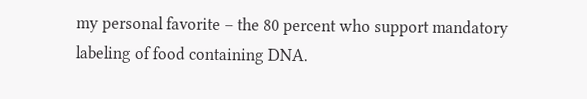my personal favorite – the 80 percent who support mandatory labeling of food containing DNA.